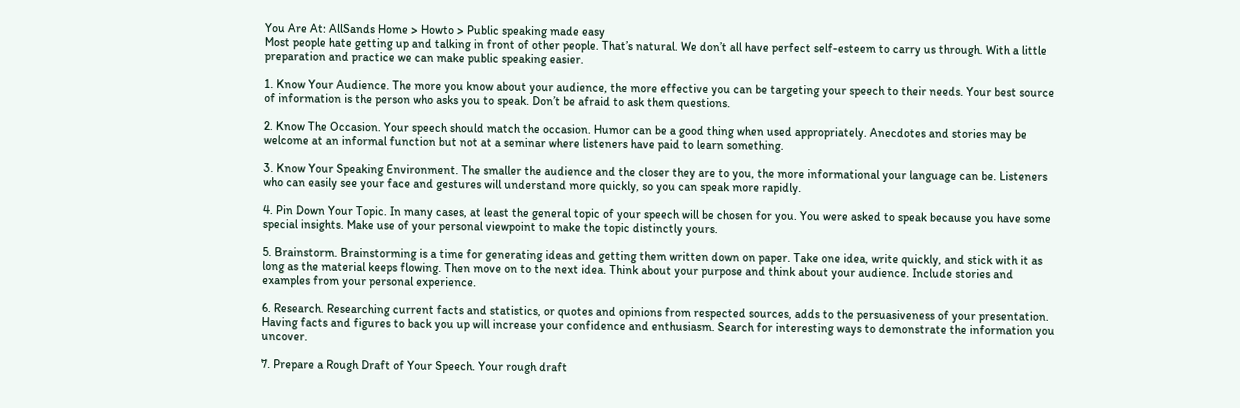You Are At: AllSands Home > Howto > Public speaking made easy
Most people hate getting up and talking in front of other people. That’s natural. We don’t all have perfect self-esteem to carry us through. With a little preparation and practice we can make public speaking easier.

1. Know Your Audience. The more you know about your audience, the more effective you can be targeting your speech to their needs. Your best source of information is the person who asks you to speak. Don’t be afraid to ask them questions.

2. Know The Occasion. Your speech should match the occasion. Humor can be a good thing when used appropriately. Anecdotes and stories may be welcome at an informal function but not at a seminar where listeners have paid to learn something.

3. Know Your Speaking Environment. The smaller the audience and the closer they are to you, the more informational your language can be. Listeners who can easily see your face and gestures will understand more quickly, so you can speak more rapidly.

4. Pin Down Your Topic. In many cases, at least the general topic of your speech will be chosen for you. You were asked to speak because you have some special insights. Make use of your personal viewpoint to make the topic distinctly yours.

5. Brainstorm. Brainstorming is a time for generating ideas and getting them written down on paper. Take one idea, write quickly, and stick with it as long as the material keeps flowing. Then move on to the next idea. Think about your purpose and think about your audience. Include stories and examples from your personal experience.

6. Research. Researching current facts and statistics, or quotes and opinions from respected sources, adds to the persuasiveness of your presentation. Having facts and figures to back you up will increase your confidence and enthusiasm. Search for interesting ways to demonstrate the information you uncover.

7. Prepare a Rough Draft of Your Speech. Your rough draft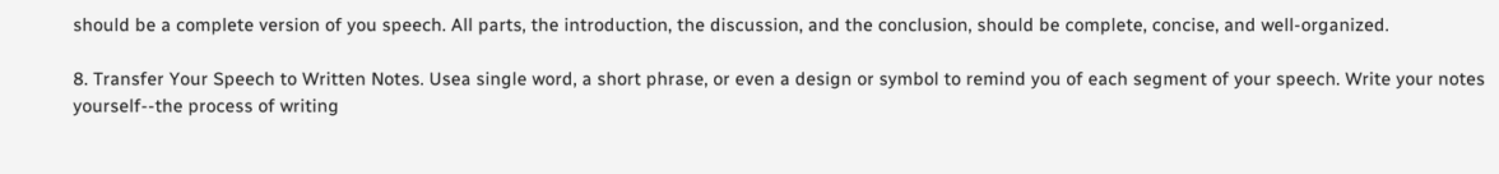should be a complete version of you speech. All parts, the introduction, the discussion, and the conclusion, should be complete, concise, and well-organized.

8. Transfer Your Speech to Written Notes. Usea single word, a short phrase, or even a design or symbol to remind you of each segment of your speech. Write your notes yourself--the process of writing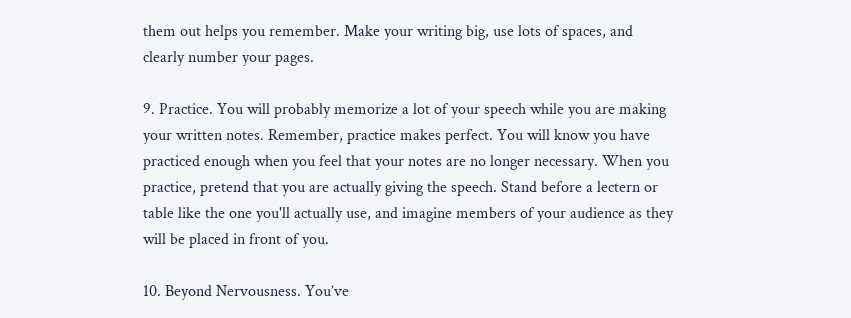them out helps you remember. Make your writing big, use lots of spaces, and clearly number your pages.

9. Practice. You will probably memorize a lot of your speech while you are making your written notes. Remember, practice makes perfect. You will know you have practiced enough when you feel that your notes are no longer necessary. When you practice, pretend that you are actually giving the speech. Stand before a lectern or table like the one you'll actually use, and imagine members of your audience as they will be placed in front of you.

10. Beyond Nervousness. You’ve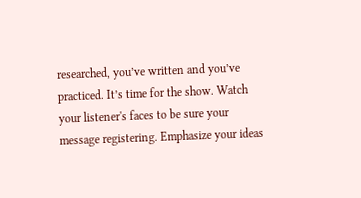researched, you’ve written and you’ve practiced. It’s time for the show. Watch your listener's faces to be sure your message registering. Emphasize your ideas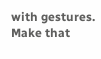with gestures. Make that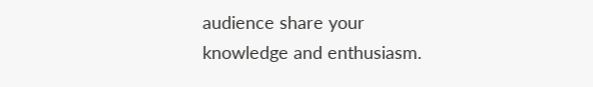audience share your knowledge and enthusiasm.